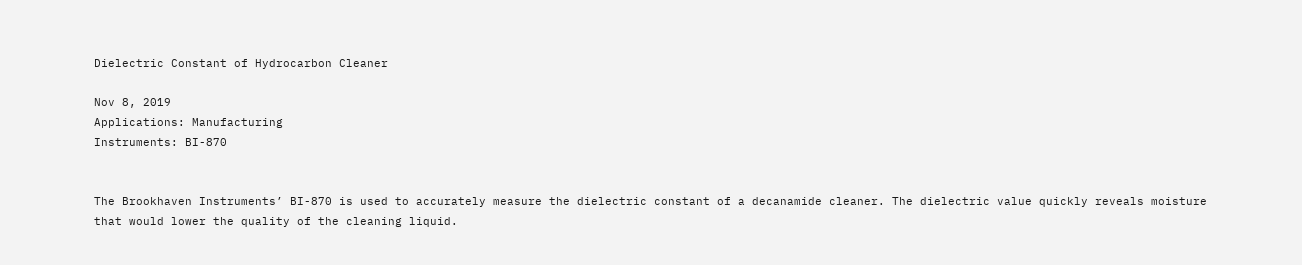Dielectric Constant of Hydrocarbon Cleaner

Nov 8, 2019
Applications: Manufacturing
Instruments: BI-870


The Brookhaven Instruments’ BI-870 is used to accurately measure the dielectric constant of a decanamide cleaner. The dielectric value quickly reveals moisture that would lower the quality of the cleaning liquid.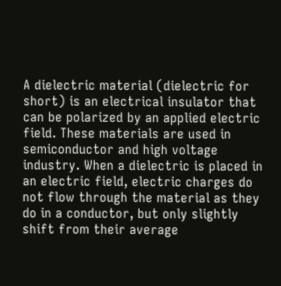A dielectric material (dielectric for short) is an electrical insulator that can be polarized by an applied electric field. These materials are used in semiconductor and high voltage industry. When a dielectric is placed in an electric field, electric charges do not flow through the material as they do in a conductor, but only slightly shift from their average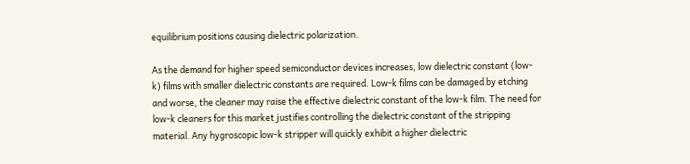equilibrium positions causing dielectric polarization.

As the demand for higher speed semiconductor devices increases, low dielectric constant (low-k) films with smaller dielectric constants are required. Low-k films can be damaged by etching and worse, the cleaner may raise the effective dielectric constant of the low-k film. The need for low-k cleaners for this market justifies controlling the dielectric constant of the stripping material. Any hygroscopic low-k stripper will quickly exhibit a higher dielectric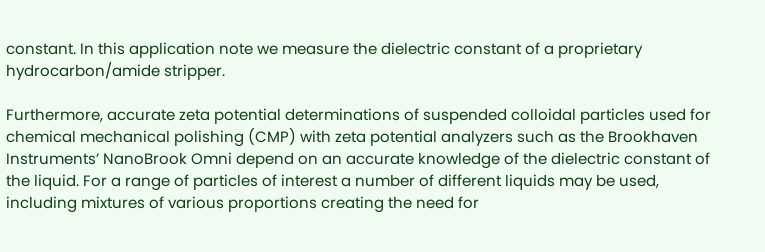constant. In this application note we measure the dielectric constant of a proprietary hydrocarbon/amide stripper.

Furthermore, accurate zeta potential determinations of suspended colloidal particles used for chemical mechanical polishing (CMP) with zeta potential analyzers such as the Brookhaven Instruments’ NanoBrook Omni depend on an accurate knowledge of the dielectric constant of the liquid. For a range of particles of interest a number of different liquids may be used, including mixtures of various proportions creating the need for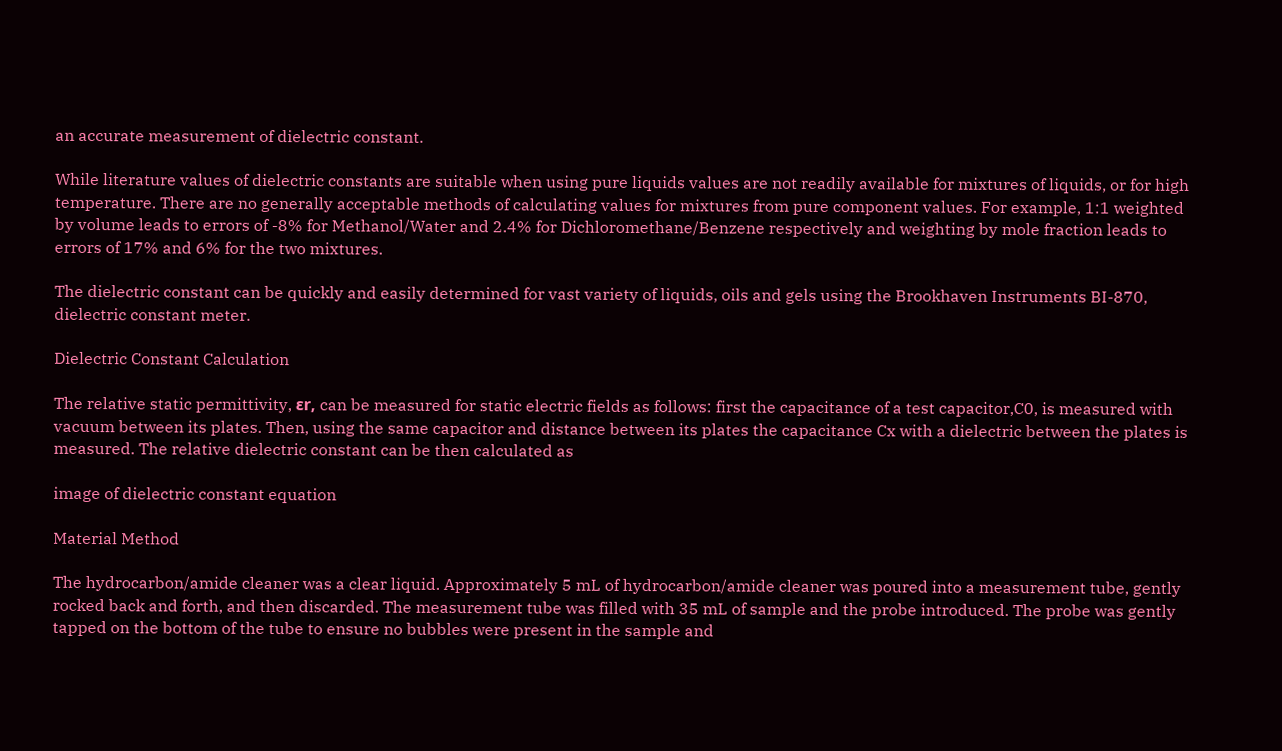an accurate measurement of dielectric constant.

While literature values of dielectric constants are suitable when using pure liquids values are not readily available for mixtures of liquids, or for high temperature. There are no generally acceptable methods of calculating values for mixtures from pure component values. For example, 1:1 weighted by volume leads to errors of -8% for Methanol/Water and 2.4% for Dichloromethane/Benzene respectively and weighting by mole fraction leads to errors of 17% and 6% for the two mixtures.

The dielectric constant can be quickly and easily determined for vast variety of liquids, oils and gels using the Brookhaven Instruments BI-870, dielectric constant meter.

Dielectric Constant Calculation

The relative static permittivity, εr, can be measured for static electric fields as follows: first the capacitance of a test capacitor,C0, is measured with vacuum between its plates. Then, using the same capacitor and distance between its plates the capacitance Cx with a dielectric between the plates is measured. The relative dielectric constant can be then calculated as

image of dielectric constant equation

Material Method

The hydrocarbon/amide cleaner was a clear liquid. Approximately 5 mL of hydrocarbon/amide cleaner was poured into a measurement tube, gently rocked back and forth, and then discarded. The measurement tube was filled with 35 mL of sample and the probe introduced. The probe was gently tapped on the bottom of the tube to ensure no bubbles were present in the sample and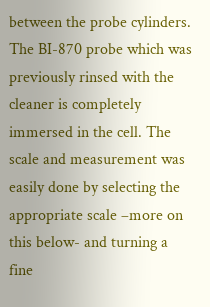between the probe cylinders. The BI-870 probe which was previously rinsed with the cleaner is completely immersed in the cell. The scale and measurement was easily done by selecting the appropriate scale –more on this below- and turning a fine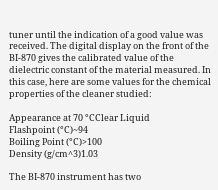tuner until the indication of a good value was received. The digital display on the front of the BI-870 gives the calibrated value of the dielectric constant of the material measured. In this case, here are some values for the chemical properties of the cleaner studied:

Appearance at 70 °CClear Liquid
Flashpoint (°C)~94
Boiling Point (°C)>100
Density (g/cm^3)1.03

The BI-870 instrument has two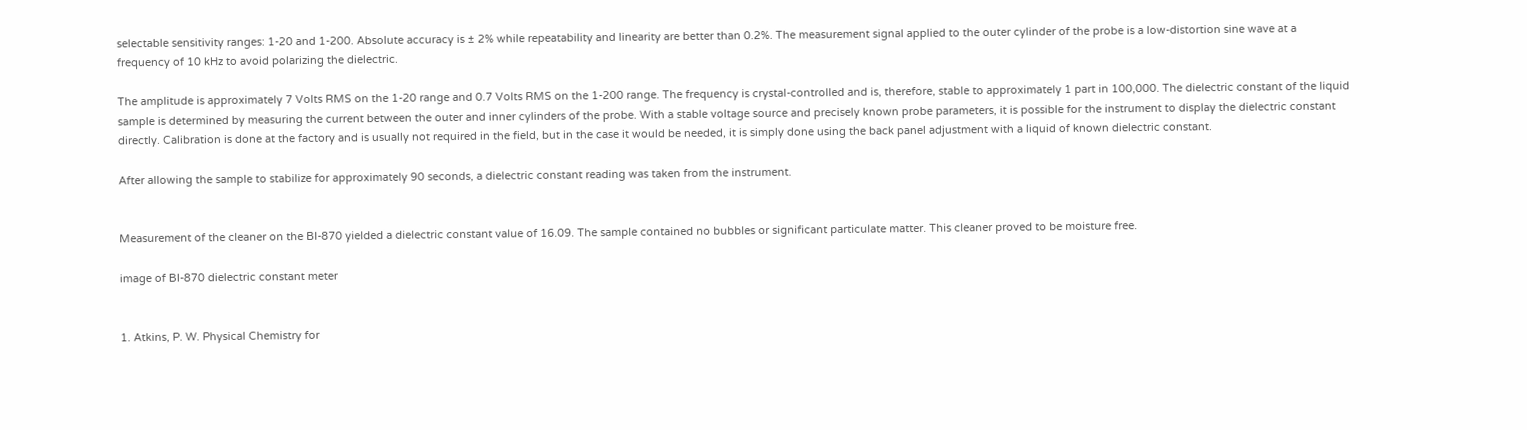selectable sensitivity ranges: 1-20 and 1-200. Absolute accuracy is ± 2% while repeatability and linearity are better than 0.2%. The measurement signal applied to the outer cylinder of the probe is a low-distortion sine wave at a frequency of 10 kHz to avoid polarizing the dielectric.

The amplitude is approximately 7 Volts RMS on the 1-20 range and 0.7 Volts RMS on the 1-200 range. The frequency is crystal-controlled and is, therefore, stable to approximately 1 part in 100,000. The dielectric constant of the liquid sample is determined by measuring the current between the outer and inner cylinders of the probe. With a stable voltage source and precisely known probe parameters, it is possible for the instrument to display the dielectric constant directly. Calibration is done at the factory and is usually not required in the field, but in the case it would be needed, it is simply done using the back panel adjustment with a liquid of known dielectric constant.

After allowing the sample to stabilize for approximately 90 seconds, a dielectric constant reading was taken from the instrument.


Measurement of the cleaner on the BI-870 yielded a dielectric constant value of 16.09. The sample contained no bubbles or significant particulate matter. This cleaner proved to be moisture free.

image of BI-870 dielectric constant meter


1. Atkins, P. W. Physical Chemistry for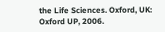the Life Sciences. Oxford, UK: Oxford UP, 2006.